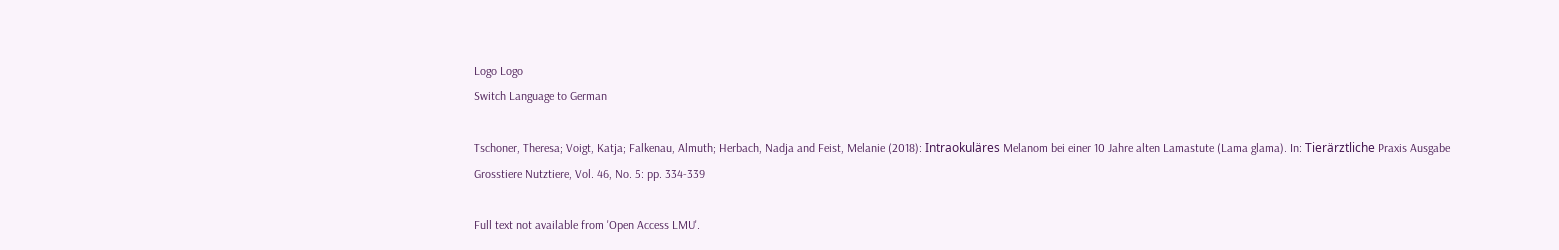Logo Logo
Switch Language to German

Tschoner, Theresa; Voigt, Katja; Falkenau, Almuth; Herbach, Nadja and Feist, Melanie (2018): Intraokuläres Melanom bei einer 10 Jahre alten Lamastute (Lama glama). In: Tierärztliche Praxis Ausgabe Grosstiere Nutztiere, Vol. 46, No. 5: pp. 334-339

Full text not available from 'Open Access LMU'.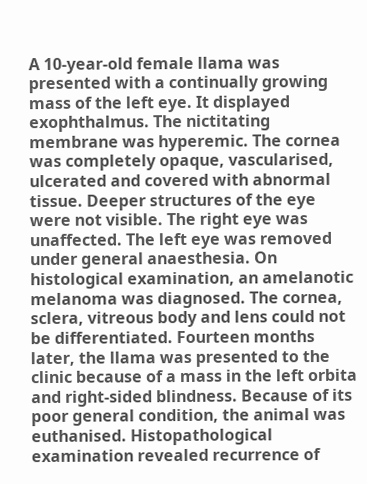A 10-year-old female llama was presented with a continually growing mass of the left eye. It displayed exophthalmus. The nictitating membrane was hyperemic. The cornea was completely opaque, vascularised, ulcerated and covered with abnormal tissue. Deeper structures of the eye were not visible. The right eye was unaffected. The left eye was removed under general anaesthesia. On histological examination, an amelanotic melanoma was diagnosed. The cornea, sclera, vitreous body and lens could not be differentiated. Fourteen months later, the llama was presented to the clinic because of a mass in the left orbita and right-sided blindness. Because of its poor general condition, the animal was euthanised. Histopathological examination revealed recurrence of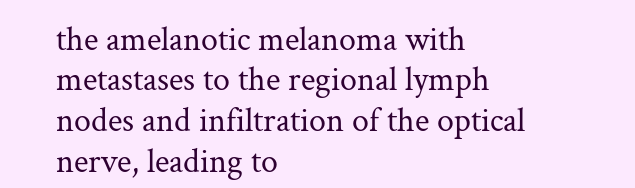the amelanotic melanoma with metastases to the regional lymph nodes and infiltration of the optical nerve, leading to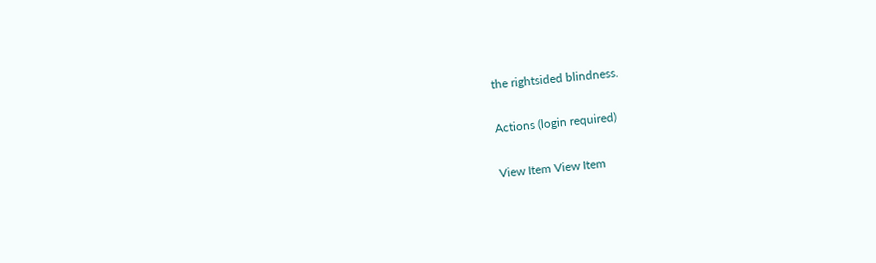the rightsided blindness.

Actions (login required)

View Item View Item